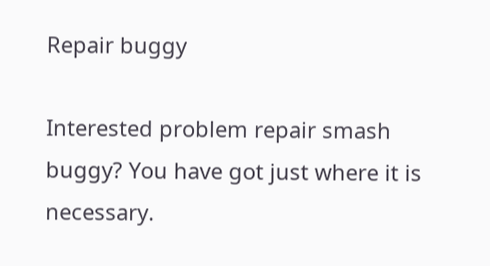Repair buggy

Interested problem repair smash buggy? You have got just where it is necessary.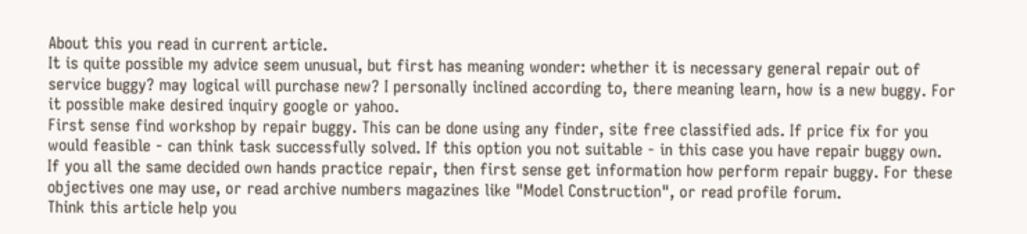About this you read in current article.
It is quite possible my advice seem unusual, but first has meaning wonder: whether it is necessary general repair out of service buggy? may logical will purchase new? I personally inclined according to, there meaning learn, how is a new buggy. For it possible make desired inquiry google or yahoo.
First sense find workshop by repair buggy. This can be done using any finder, site free classified ads. If price fix for you would feasible - can think task successfully solved. If this option you not suitable - in this case you have repair buggy own.
If you all the same decided own hands practice repair, then first sense get information how perform repair buggy. For these objectives one may use, or read archive numbers magazines like "Model Construction", or read profile forum.
Think this article help you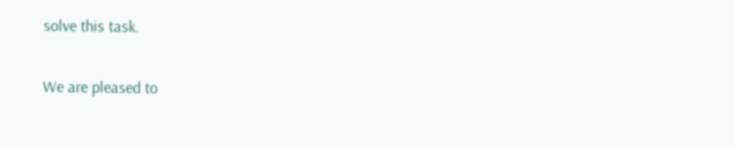solve this task.

We are pleased to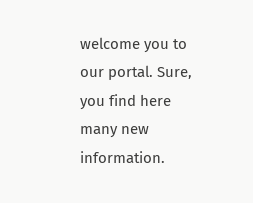welcome you to our portal. Sure, you find here many new information.